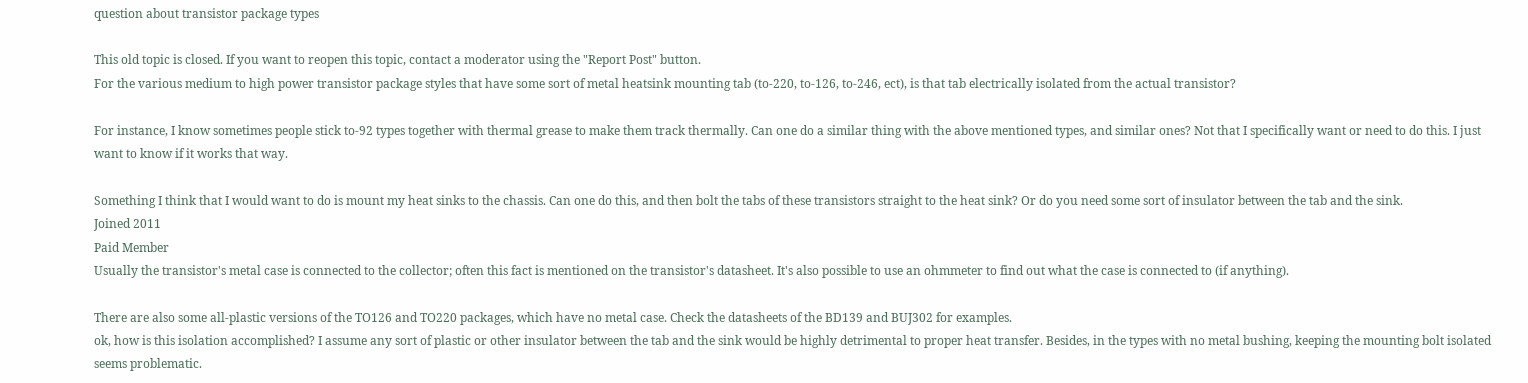question about transistor package types

This old topic is closed. If you want to reopen this topic, contact a moderator using the "Report Post" button.
For the various medium to high power transistor package styles that have some sort of metal heatsink mounting tab (to-220, to-126, to-246, ect), is that tab electrically isolated from the actual transistor?

For instance, I know sometimes people stick to-92 types together with thermal grease to make them track thermally. Can one do a similar thing with the above mentioned types, and similar ones? Not that I specifically want or need to do this. I just want to know if it works that way.

Something I think that I would want to do is mount my heat sinks to the chassis. Can one do this, and then bolt the tabs of these transistors straight to the heat sink? Or do you need some sort of insulator between the tab and the sink.
Joined 2011
Paid Member
Usually the transistor's metal case is connected to the collector; often this fact is mentioned on the transistor's datasheet. It's also possible to use an ohmmeter to find out what the case is connected to (if anything).

There are also some all-plastic versions of the TO126 and TO220 packages, which have no metal case. Check the datasheets of the BD139 and BUJ302 for examples.
ok, how is this isolation accomplished? I assume any sort of plastic or other insulator between the tab and the sink would be highly detrimental to proper heat transfer. Besides, in the types with no metal bushing, keeping the mounting bolt isolated seems problematic.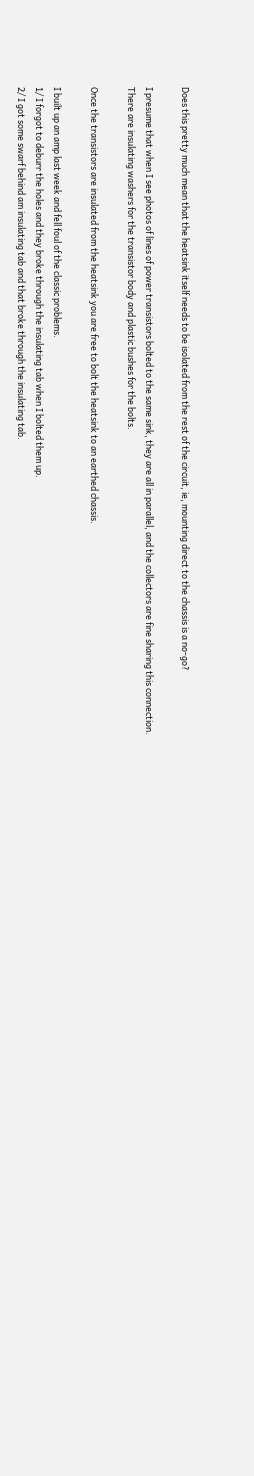Does this pretty much mean that the heatsink itself needs to be isolated from the rest of the circuit, ie, mounting direct to the chassis is a no-go?

I presume that when I see photos of lines of power transistors bolted to the same sink, they are all in parallel, and the collectors are fine sharing this connection.
There are insulating washers for the transistor body and plastic bushes for the bolts.

Once the transistors are insulated from the heatsink you are free to bolt the heatsink to an earthed chassis.

I built up an amp last week and fell foul of the classic problems.
1/ I forgot to deburr the holes and they broke through the insulating tab when I bolted them up.
2/ I got some swarf behind am insulating tab and that broke through the insulating tab.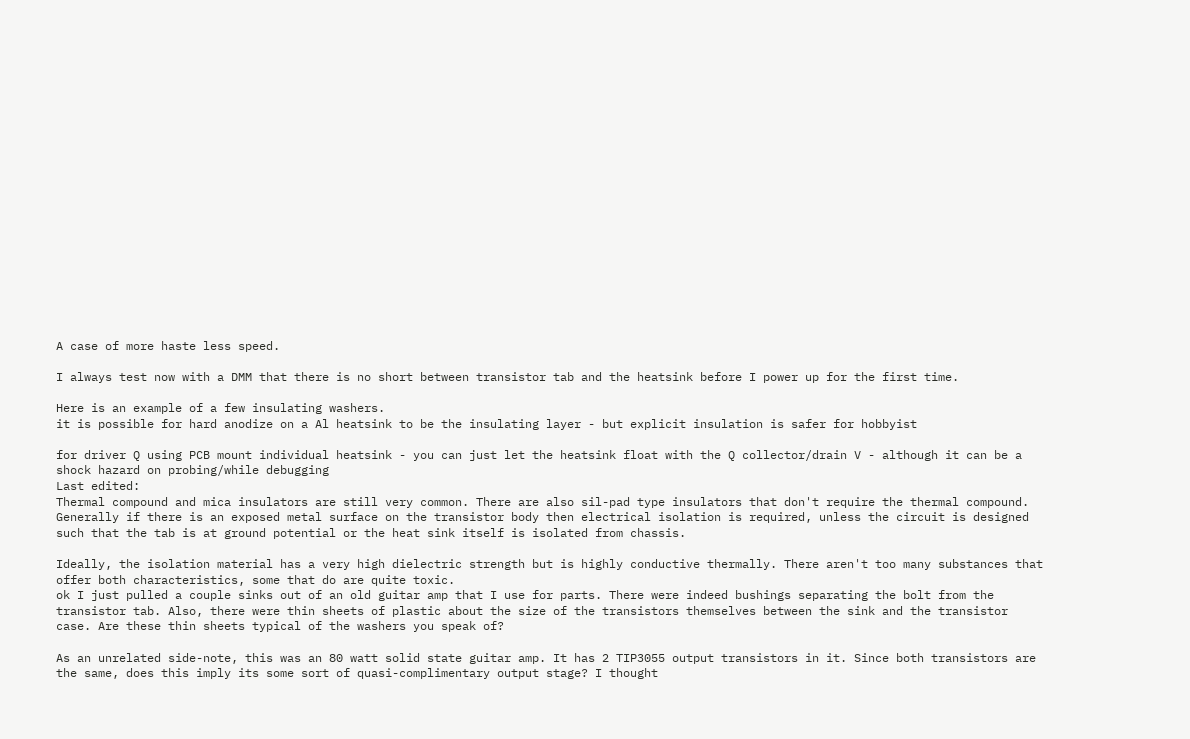A case of more haste less speed.

I always test now with a DMM that there is no short between transistor tab and the heatsink before I power up for the first time.

Here is an example of a few insulating washers.
it is possible for hard anodize on a Al heatsink to be the insulating layer - but explicit insulation is safer for hobbyist

for driver Q using PCB mount individual heatsink - you can just let the heatsink float with the Q collector/drain V - although it can be a shock hazard on probing/while debugging
Last edited:
Thermal compound and mica insulators are still very common. There are also sil-pad type insulators that don't require the thermal compound. Generally if there is an exposed metal surface on the transistor body then electrical isolation is required, unless the circuit is designed such that the tab is at ground potential or the heat sink itself is isolated from chassis.

Ideally, the isolation material has a very high dielectric strength but is highly conductive thermally. There aren't too many substances that offer both characteristics, some that do are quite toxic.
ok I just pulled a couple sinks out of an old guitar amp that I use for parts. There were indeed bushings separating the bolt from the transistor tab. Also, there were thin sheets of plastic about the size of the transistors themselves between the sink and the transistor case. Are these thin sheets typical of the washers you speak of?

As an unrelated side-note, this was an 80 watt solid state guitar amp. It has 2 TIP3055 output transistors in it. Since both transistors are the same, does this imply its some sort of quasi-complimentary output stage? I thought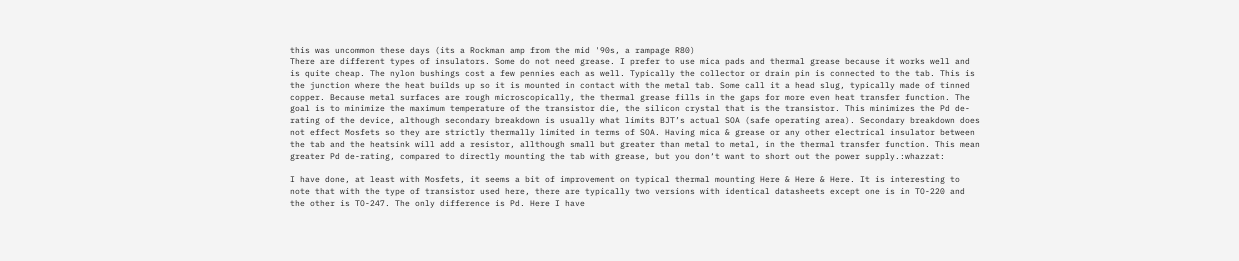this was uncommon these days (its a Rockman amp from the mid '90s, a rampage R80)
There are different types of insulators. Some do not need grease. I prefer to use mica pads and thermal grease because it works well and is quite cheap. The nylon bushings cost a few pennies each as well. Typically the collector or drain pin is connected to the tab. This is the junction where the heat builds up so it is mounted in contact with the metal tab. Some call it a head slug, typically made of tinned copper. Because metal surfaces are rough microscopically, the thermal grease fills in the gaps for more even heat transfer function. The goal is to minimize the maximum temperature of the transistor die, the silicon crystal that is the transistor. This minimizes the Pd de-rating of the device, although secondary breakdown is usually what limits BJT’s actual SOA (safe operating area). Secondary breakdown does not effect Mosfets so they are strictly thermally limited in terms of SOA. Having mica & grease or any other electrical insulator between the tab and the heatsink will add a resistor, allthough small but greater than metal to metal, in the thermal transfer function. This mean greater Pd de-rating, compared to directly mounting the tab with grease, but you don‘t want to short out the power supply.:whazzat:

I have done, at least with Mosfets, it seems a bit of improvement on typical thermal mounting Here & Here & Here. It is interesting to note that with the type of transistor used here, there are typically two versions with identical datasheets except one is in TO-220 and the other is TO-247. The only difference is Pd. Here I have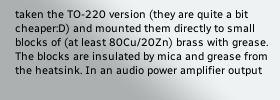taken the TO-220 version (they are quite a bit cheaper:D) and mounted them directly to small blocks of (at least 80Cu/20Zn) brass with grease. The blocks are insulated by mica and grease from the heatsink. In an audio power amplifier output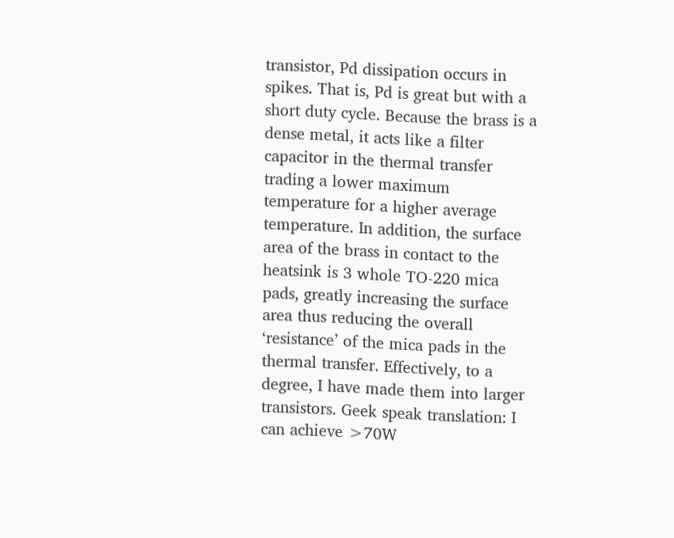transistor, Pd dissipation occurs in spikes. That is, Pd is great but with a short duty cycle. Because the brass is a dense metal, it acts like a filter capacitor in the thermal transfer trading a lower maximum temperature for a higher average temperature. In addition, the surface area of the brass in contact to the heatsink is 3 whole TO-220 mica pads, greatly increasing the surface area thus reducing the overall ‘resistance’ of the mica pads in the thermal transfer. Effectively, to a degree, I have made them into larger transistors. Geek speak translation: I can achieve >70W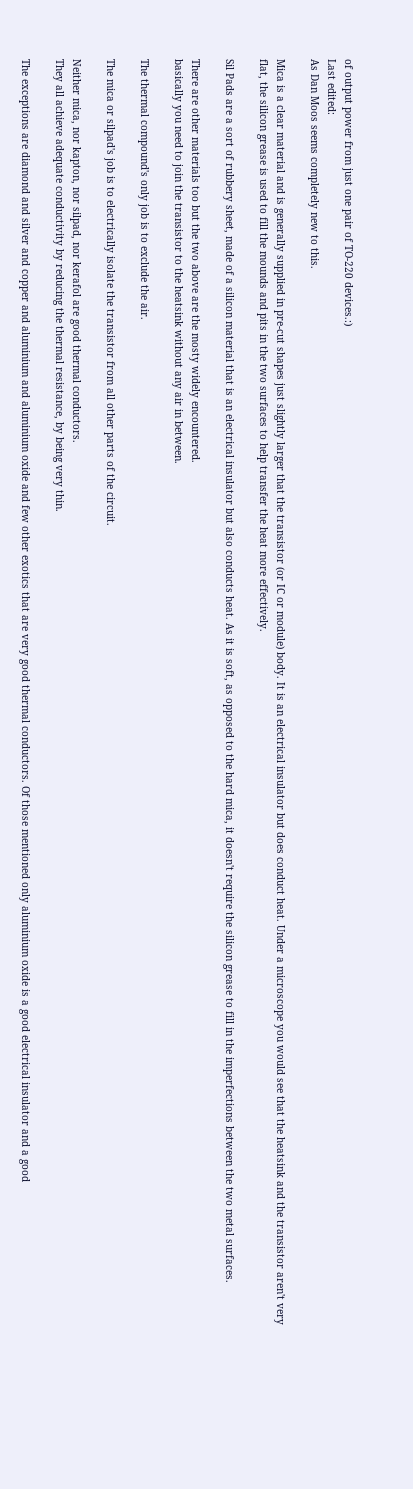of output power from just one pair of TO-220 devices.:)
Last edited:
As Dan Moos seems completely new to this.

Mica is a clear material and is generally supplied in pre-cut shapes just slightly larger that the transistor (or IC or module) body. It is an electrical insulator but does conduct heat. Under a microscope you would see that the heatsink and the transistor aren't very flat, the silicon grease is used to fill the mounds and pits in the two surfaces to help transfer the heat more effectively.

Sil Pads are a sort of rubbery sheet, made of a silicon material that is an electrical insulator but also conducts heat. As it is soft, as opposed to the hard mica, it doesn't require the silicon grease to fill in the imperfections between the two metal surfaces.

There are other materials too but the two above are the mosty widely encountered.
basically you need to join the transistor to the heatsink without any air in between.

The thermal compound's only job is to exclude the air.

The mica or silpad's job is to electrically isolate the transistor from all other parts of the circuit.

Neither mica, nor kapton, nor silpad, nor kerafol are good thermal conductors.
They all achieve adequate conductivity by reducing the thermal resistance, by being very thin.

The exceptions are diamond and silver and copper and aluminium and aluminium oxide and few other exotics that are very good thermal conductors. Of those mentioned only aluminium oxide is a good electrical insulator and a good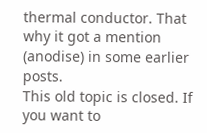thermal conductor. That why it got a mention (anodise) in some earlier posts.
This old topic is closed. If you want to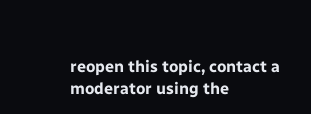reopen this topic, contact a moderator using the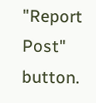"Report Post" button.